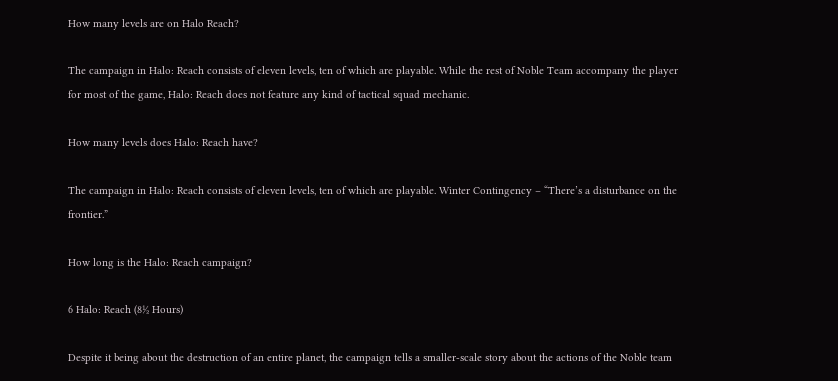How many levels are on Halo Reach?

The campaign in Halo: Reach consists of eleven levels, ten of which are playable. While the rest of Noble Team accompany the player for most of the game, Halo: Reach does not feature any kind of tactical squad mechanic.

How many levels does Halo: Reach have?

The campaign in Halo: Reach consists of eleven levels, ten of which are playable. Winter Contingency – “There’s a disturbance on the frontier.”

How long is the Halo: Reach campaign?

6 Halo: Reach (8½ Hours)

Despite it being about the destruction of an entire planet, the campaign tells a smaller-scale story about the actions of the Noble team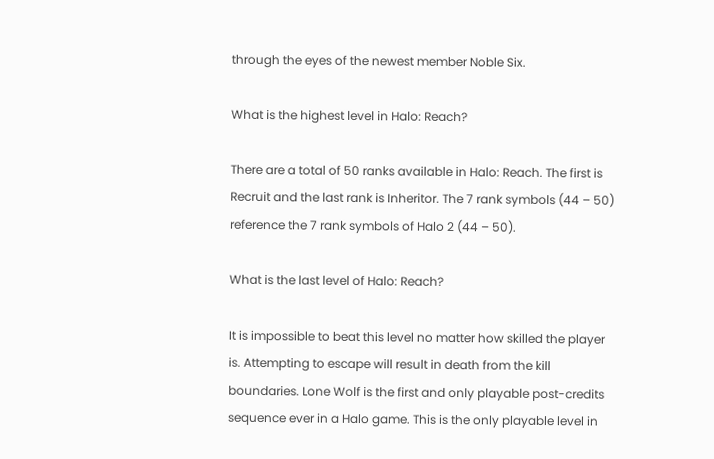through the eyes of the newest member Noble Six.

What is the highest level in Halo: Reach?

There are a total of 50 ranks available in Halo: Reach. The first is Recruit and the last rank is Inheritor. The 7 rank symbols (44 – 50) reference the 7 rank symbols of Halo 2 (44 – 50).

What is the last level of Halo: Reach?

It is impossible to beat this level no matter how skilled the player is. Attempting to escape will result in death from the kill boundaries. Lone Wolf is the first and only playable post-credits sequence ever in a Halo game. This is the only playable level in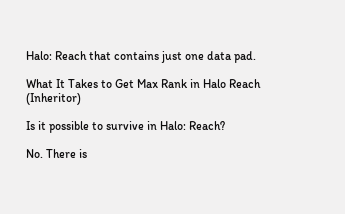Halo: Reach that contains just one data pad.

What It Takes to Get Max Rank in Halo Reach (Inheritor)

Is it possible to survive in Halo: Reach?

No. There is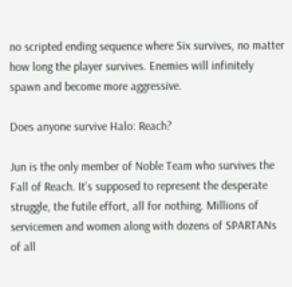no scripted ending sequence where Six survives, no matter how long the player survives. Enemies will infinitely spawn and become more aggressive.

Does anyone survive Halo: Reach?

Jun is the only member of Noble Team who survives the Fall of Reach. It’s supposed to represent the desperate struggle, the futile effort, all for nothing. Millions of servicemen and women along with dozens of SPARTANs of all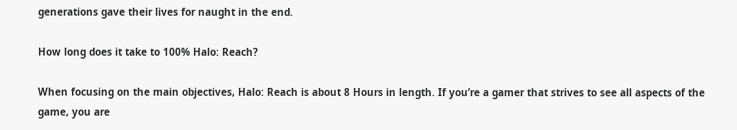generations gave their lives for naught in the end.

How long does it take to 100% Halo: Reach?

When focusing on the main objectives, Halo: Reach is about 8 Hours in length. If you’re a gamer that strives to see all aspects of the game, you are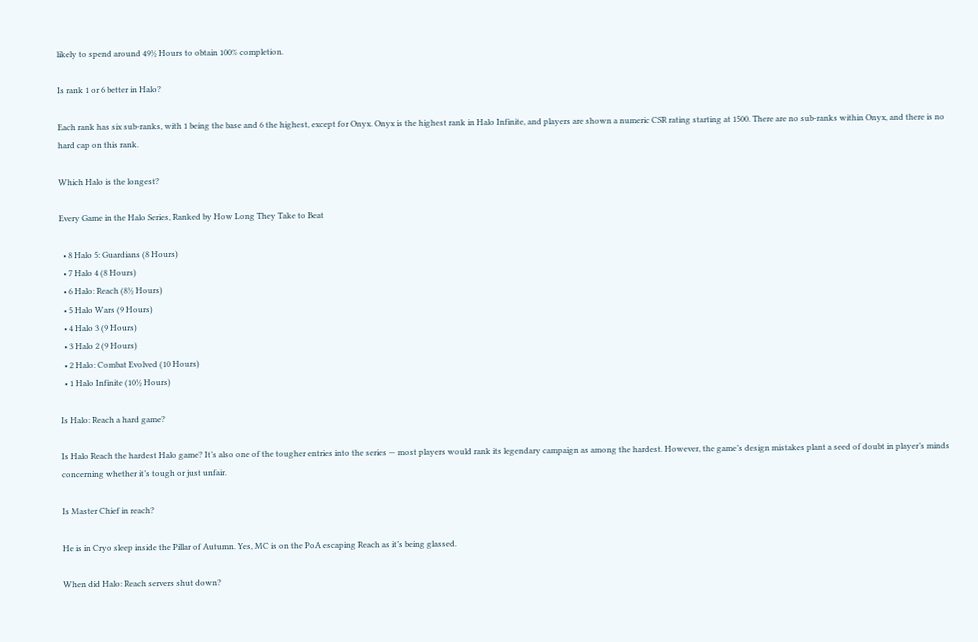likely to spend around 49½ Hours to obtain 100% completion.

Is rank 1 or 6 better in Halo?

Each rank has six sub-ranks, with 1 being the base and 6 the highest, except for Onyx. Onyx is the highest rank in Halo Infinite, and players are shown a numeric CSR rating starting at 1500. There are no sub-ranks within Onyx, and there is no hard cap on this rank.

Which Halo is the longest?

Every Game in the Halo Series, Ranked by How Long They Take to Beat

  • 8 Halo 5: Guardians (8 Hours)
  • 7 Halo 4 (8 Hours)
  • 6 Halo: Reach (8½ Hours)
  • 5 Halo Wars (9 Hours)
  • 4 Halo 3 (9 Hours)
  • 3 Halo 2 (9 Hours)
  • 2 Halo: Combat Evolved (10 Hours)
  • 1 Halo Infinite (10½ Hours)

Is Halo: Reach a hard game?

Is Halo Reach the hardest Halo game? It’s also one of the tougher entries into the series — most players would rank its legendary campaign as among the hardest. However, the game’s design mistakes plant a seed of doubt in player’s minds concerning whether it’s tough or just unfair.

Is Master Chief in reach?

He is in Cryo sleep inside the Pillar of Autumn. Yes, MC is on the PoA escaping Reach as it’s being glassed.

When did Halo: Reach servers shut down?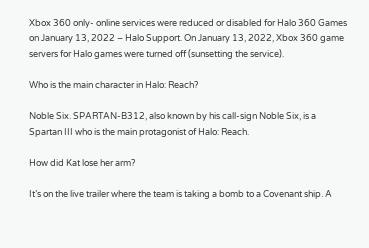Xbox 360 only- online services were reduced or disabled for Halo 360 Games on January 13, 2022 – Halo Support. On January 13, 2022, Xbox 360 game servers for Halo games were turned off (sunsetting the service).

Who is the main character in Halo: Reach?

Noble Six. SPARTAN-B312, also known by his call-sign Noble Six, is a Spartan III who is the main protagonist of Halo: Reach.

How did Kat lose her arm?

It’s on the live trailer where the team is taking a bomb to a Covenant ship. A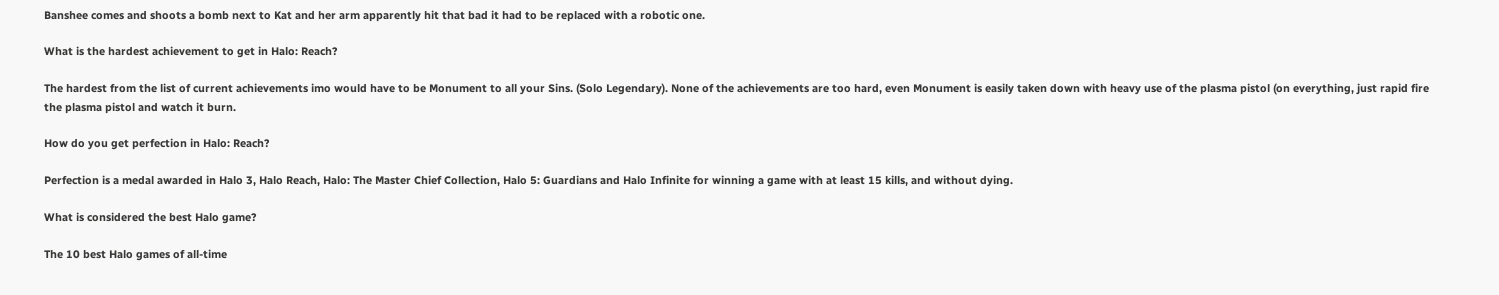Banshee comes and shoots a bomb next to Kat and her arm apparently hit that bad it had to be replaced with a robotic one.

What is the hardest achievement to get in Halo: Reach?

The hardest from the list of current achievements imo would have to be Monument to all your Sins. (Solo Legendary). None of the achievements are too hard, even Monument is easily taken down with heavy use of the plasma pistol (on everything, just rapid fire the plasma pistol and watch it burn.

How do you get perfection in Halo: Reach?

Perfection is a medal awarded in Halo 3, Halo Reach, Halo: The Master Chief Collection, Halo 5: Guardians and Halo Infinite for winning a game with at least 15 kills, and without dying.

What is considered the best Halo game?

The 10 best Halo games of all-time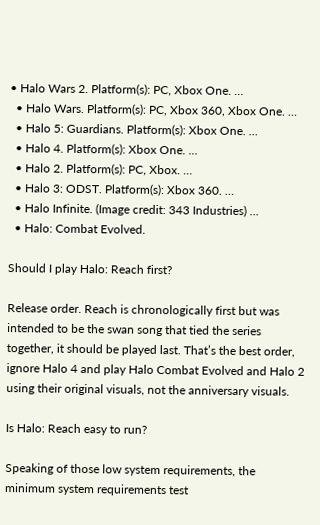• Halo Wars 2. Platform(s): PC, Xbox One. …
  • Halo Wars. Platform(s): PC, Xbox 360, Xbox One. …
  • Halo 5: Guardians. Platform(s): Xbox One. …
  • Halo 4. Platform(s): Xbox One. …
  • Halo 2. Platform(s): PC, Xbox. …
  • Halo 3: ODST. Platform(s): Xbox 360. …
  • Halo Infinite. (Image credit: 343 Industries) …
  • Halo: Combat Evolved.

Should I play Halo: Reach first?

Release order. Reach is chronologically first but was intended to be the swan song that tied the series together, it should be played last. That’s the best order, ignore Halo 4 and play Halo Combat Evolved and Halo 2 using their original visuals, not the anniversary visuals.

Is Halo: Reach easy to run?

Speaking of those low system requirements, the minimum system requirements test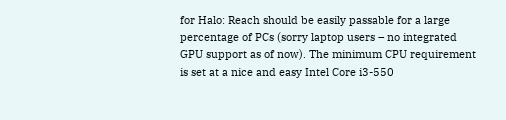for Halo: Reach should be easily passable for a large percentage of PCs (sorry laptop users – no integrated GPU support as of now). The minimum CPU requirement is set at a nice and easy Intel Core i3-550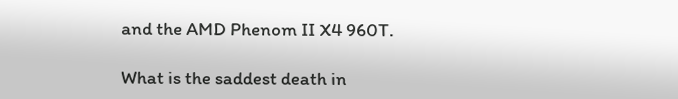and the AMD Phenom II X4 960T.

What is the saddest death in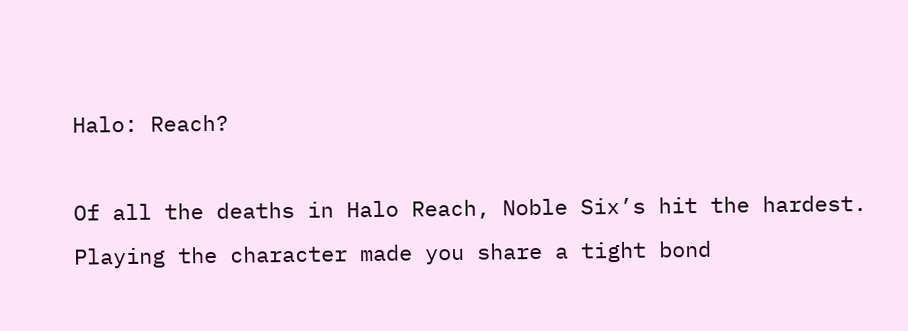Halo: Reach?

Of all the deaths in Halo Reach, Noble Six’s hit the hardest. Playing the character made you share a tight bond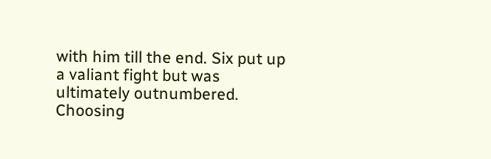with him till the end. Six put up a valiant fight but was ultimately outnumbered. Choosing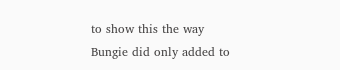to show this the way Bungie did only added to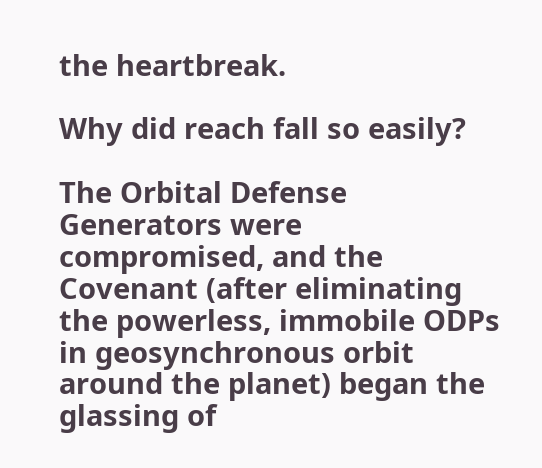the heartbreak.

Why did reach fall so easily?

The Orbital Defense Generators were compromised, and the Covenant (after eliminating the powerless, immobile ODPs in geosynchronous orbit around the planet) began the glassing of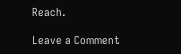Reach.

Leave a Comment